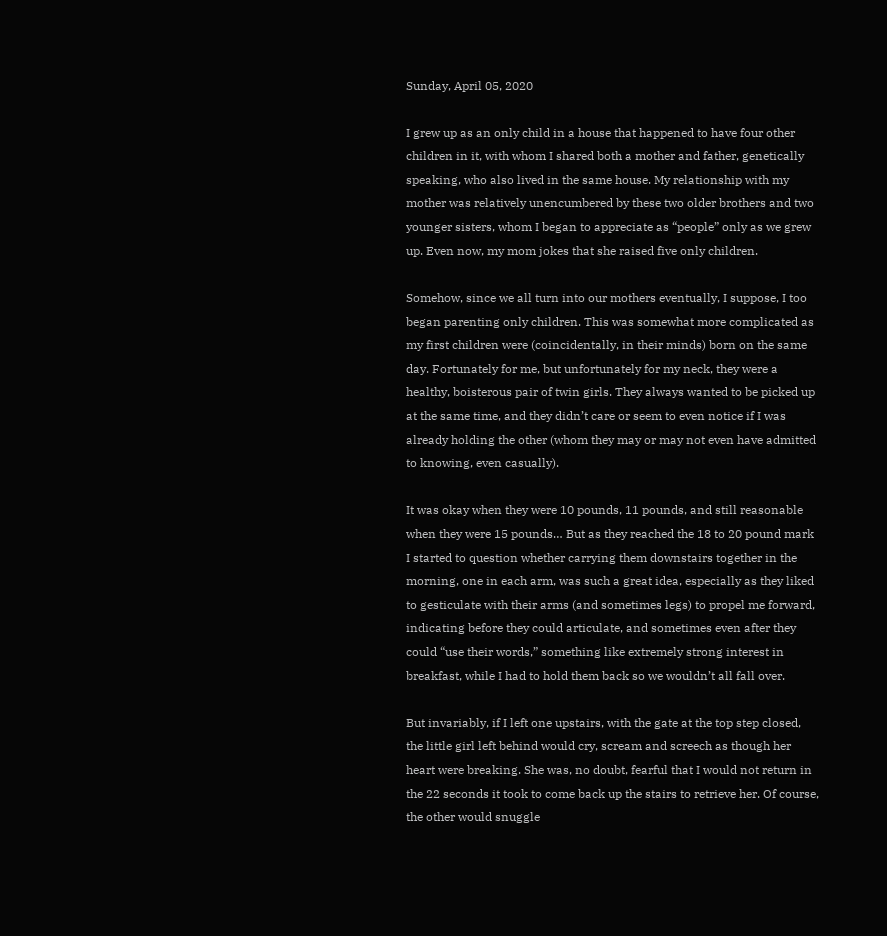Sunday, April 05, 2020

I grew up as an only child in a house that happened to have four other children in it, with whom I shared both a mother and father, genetically speaking, who also lived in the same house. My relationship with my mother was relatively unencumbered by these two older brothers and two younger sisters, whom I began to appreciate as “people” only as we grew up. Even now, my mom jokes that she raised five only children.

Somehow, since we all turn into our mothers eventually, I suppose, I too began parenting only children. This was somewhat more complicated as my first children were (coincidentally, in their minds) born on the same day. Fortunately for me, but unfortunately for my neck, they were a healthy, boisterous pair of twin girls. They always wanted to be picked up at the same time, and they didn’t care or seem to even notice if I was already holding the other (whom they may or may not even have admitted to knowing, even casually).

It was okay when they were 10 pounds, 11 pounds, and still reasonable when they were 15 pounds… But as they reached the 18 to 20 pound mark I started to question whether carrying them downstairs together in the morning, one in each arm, was such a great idea, especially as they liked to gesticulate with their arms (and sometimes legs) to propel me forward, indicating before they could articulate, and sometimes even after they could “use their words,” something like extremely strong interest in breakfast, while I had to hold them back so we wouldn’t all fall over.

But invariably, if I left one upstairs, with the gate at the top step closed, the little girl left behind would cry, scream and screech as though her heart were breaking. She was, no doubt, fearful that I would not return in the 22 seconds it took to come back up the stairs to retrieve her. Of course, the other would snuggle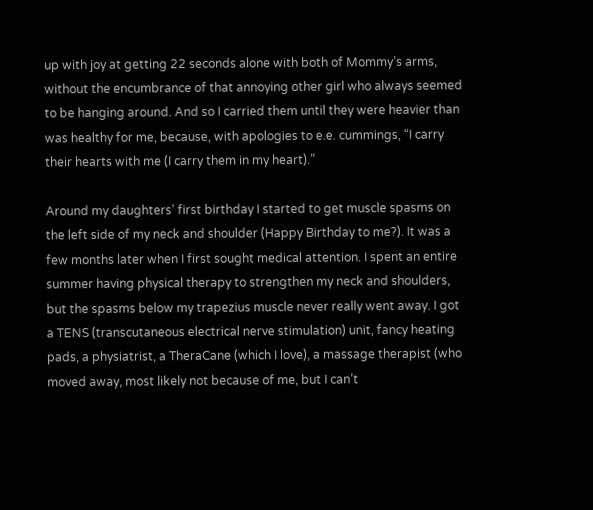up with joy at getting 22 seconds alone with both of Mommy’s arms, without the encumbrance of that annoying other girl who always seemed to be hanging around. And so I carried them until they were heavier than was healthy for me, because, with apologies to e.e. cummings, “I carry their hearts with me (I carry them in my heart).”

Around my daughters’ first birthday I started to get muscle spasms on the left side of my neck and shoulder (Happy Birthday to me?). It was a few months later when I first sought medical attention. I spent an entire summer having physical therapy to strengthen my neck and shoulders, but the spasms below my trapezius muscle never really went away. I got a TENS (transcutaneous electrical nerve stimulation) unit, fancy heating pads, a physiatrist, a TheraCane (which I love), a massage therapist (who moved away, most likely not because of me, but I can’t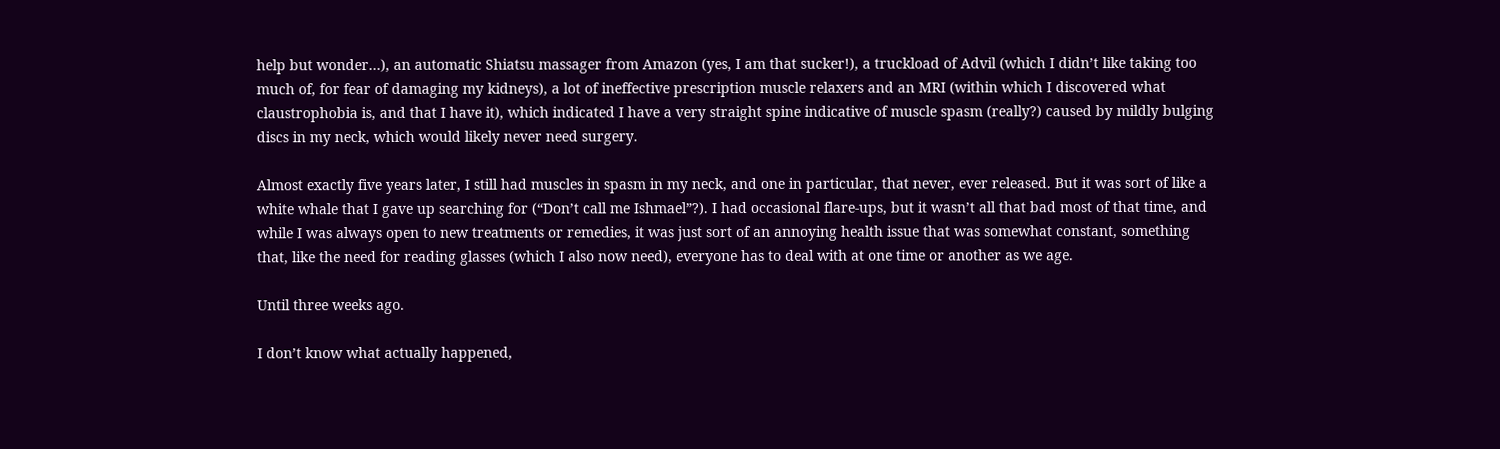help but wonder…), an automatic Shiatsu massager from Amazon (yes, I am that sucker!), a truckload of Advil (which I didn’t like taking too much of, for fear of damaging my kidneys), a lot of ineffective prescription muscle relaxers and an MRI (within which I discovered what claustrophobia is, and that I have it), which indicated I have a very straight spine indicative of muscle spasm (really?) caused by mildly bulging discs in my neck, which would likely never need surgery.

Almost exactly five years later, I still had muscles in spasm in my neck, and one in particular, that never, ever released. But it was sort of like a white whale that I gave up searching for (“Don’t call me Ishmael”?). I had occasional flare-ups, but it wasn’t all that bad most of that time, and while I was always open to new treatments or remedies, it was just sort of an annoying health issue that was somewhat constant, something that, like the need for reading glasses (which I also now need), everyone has to deal with at one time or another as we age.

Until three weeks ago.

I don’t know what actually happened,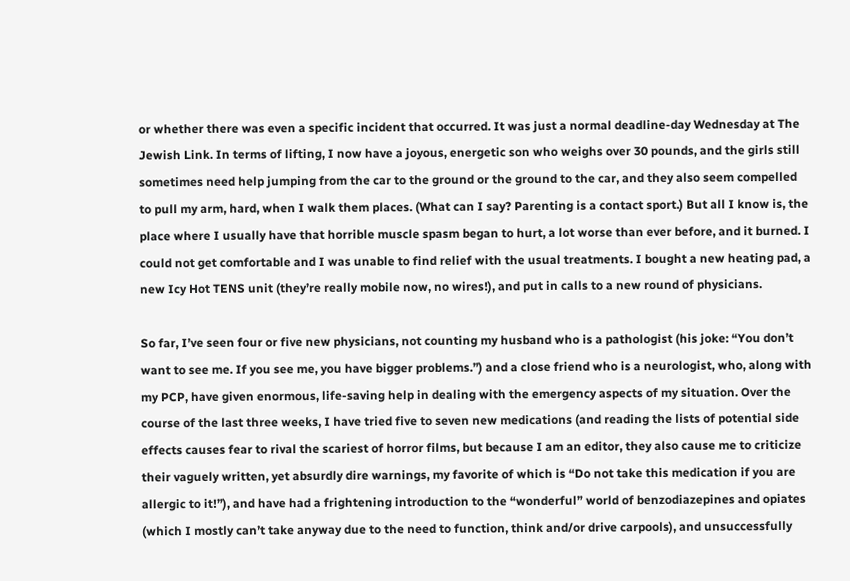or whether there was even a specific incident that occurred. It was just a normal deadline-day Wednesday at The Jewish Link. In terms of lifting, I now have a joyous, energetic son who weighs over 30 pounds, and the girls still sometimes need help jumping from the car to the ground or the ground to the car, and they also seem compelled to pull my arm, hard, when I walk them places. (What can I say? Parenting is a contact sport.) But all I know is, the place where I usually have that horrible muscle spasm began to hurt, a lot worse than ever before, and it burned. I could not get comfortable and I was unable to find relief with the usual treatments. I bought a new heating pad, a new Icy Hot TENS unit (they’re really mobile now, no wires!), and put in calls to a new round of physicians.

So far, I’ve seen four or five new physicians, not counting my husband who is a pathologist (his joke: “You don’t want to see me. If you see me, you have bigger problems.”) and a close friend who is a neurologist, who, along with my PCP, have given enormous, life-saving help in dealing with the emergency aspects of my situation. Over the course of the last three weeks, I have tried five to seven new medications (and reading the lists of potential side effects causes fear to rival the scariest of horror films, but because I am an editor, they also cause me to criticize their vaguely written, yet absurdly dire warnings, my favorite of which is “Do not take this medication if you are allergic to it!”), and have had a frightening introduction to the “wonderful” world of benzodiazepines and opiates (which I mostly can’t take anyway due to the need to function, think and/or drive carpools), and unsuccessfully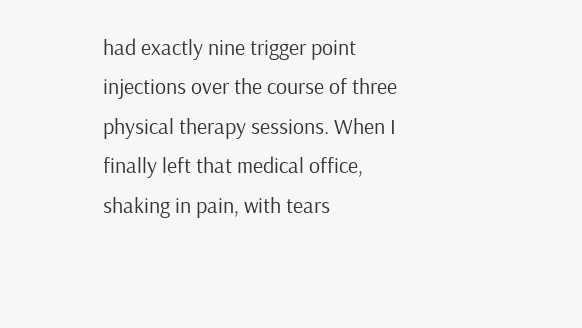had exactly nine trigger point injections over the course of three physical therapy sessions. When I finally left that medical office, shaking in pain, with tears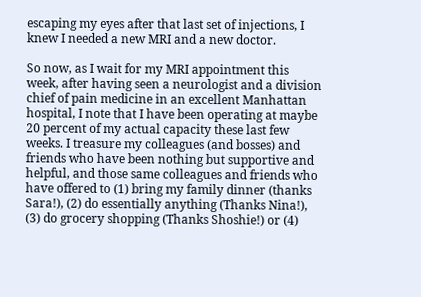escaping my eyes after that last set of injections, I knew I needed a new MRI and a new doctor.

So now, as I wait for my MRI appointment this week, after having seen a neurologist and a division chief of pain medicine in an excellent Manhattan hospital, I note that I have been operating at maybe 20 percent of my actual capacity these last few weeks. I treasure my colleagues (and bosses) and friends who have been nothing but supportive and helpful, and those same colleagues and friends who have offered to (1) bring my family dinner (thanks Sara!), (2) do essentially anything (Thanks Nina!), (3) do grocery shopping (Thanks Shoshie!) or (4)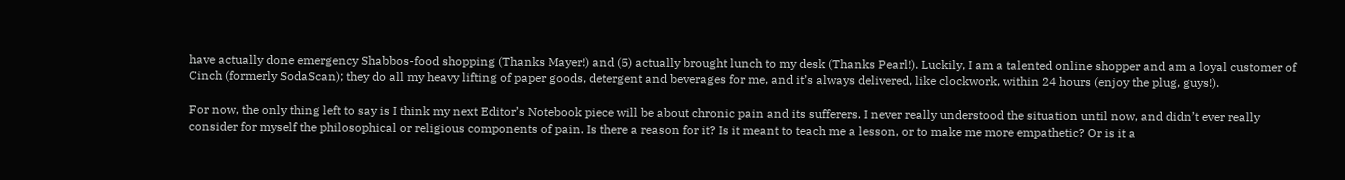have actually done emergency Shabbos-food shopping (Thanks Mayer!) and (5) actually brought lunch to my desk (Thanks Pearl!). Luckily, I am a talented online shopper and am a loyal customer of Cinch (formerly SodaScan); they do all my heavy lifting of paper goods, detergent and beverages for me, and it’s always delivered, like clockwork, within 24 hours (enjoy the plug, guys!).

For now, the only thing left to say is I think my next Editor’s Notebook piece will be about chronic pain and its sufferers. I never really understood the situation until now, and didn’t ever really consider for myself the philosophical or religious components of pain. Is there a reason for it? Is it meant to teach me a lesson, or to make me more empathetic? Or is it a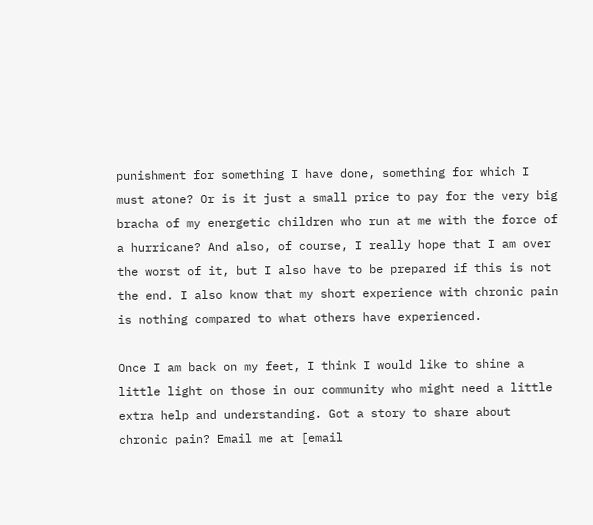punishment for something I have done, something for which I must atone? Or is it just a small price to pay for the very big bracha of my energetic children who run at me with the force of a hurricane? And also, of course, I really hope that I am over the worst of it, but I also have to be prepared if this is not the end. I also know that my short experience with chronic pain is nothing compared to what others have experienced.

Once I am back on my feet, I think I would like to shine a little light on those in our community who might need a little extra help and understanding. Got a story to share about chronic pain? Email me at [email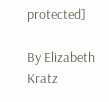protected]

By Elizabeth Kratz